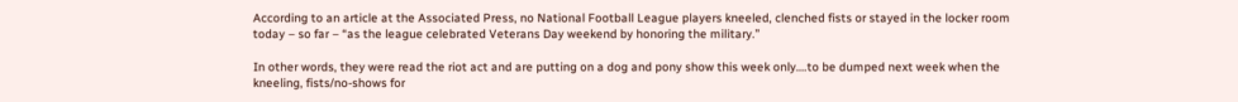According to an article at the Associated Press, no National Football League players kneeled, clenched fists or stayed in the locker room today – so far – “as the league celebrated Veterans Day weekend by honoring the military.”

In other words, they were read the riot act and are putting on a dog and pony show this week only….to be dumped next week when the kneeling, fists/no-shows for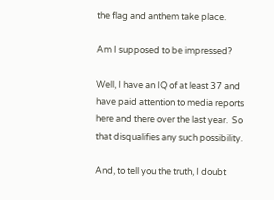the flag and anthem take place.

Am I supposed to be impressed?

Well, I have an IQ of at least 37 and have paid attention to media reports here and there over the last year.  So that disqualifies any such possibility.

And, to tell you the truth, I doubt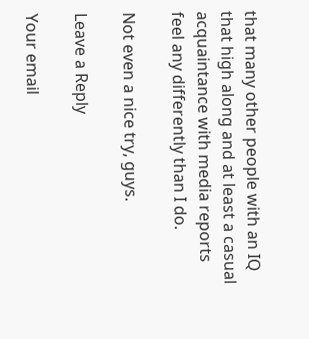that many other people with an IQ that high along and at least a casual acquaintance with media reports feel any differently than I do.

Not even a nice try, guys.

Leave a Reply

Your email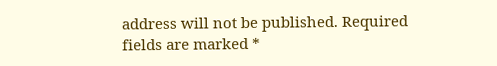address will not be published. Required fields are marked *